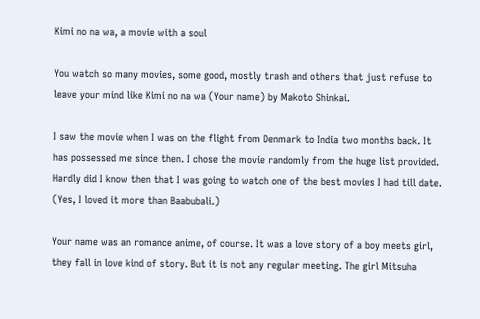Kimi no na wa, a movie with a soul

You watch so many movies, some good, mostly trash and others that just refuse to leave your mind like Kimi no na wa (Your name) by Makoto Shinkai.

I saw the movie when I was on the flight from Denmark to India two months back. It has possessed me since then. I chose the movie randomly from the huge list provided. Hardly did I know then that I was going to watch one of the best movies I had till date. (Yes, I loved it more than Baabubali.)

Your name was an romance anime, of course. It was a love story of a boy meets girl, they fall in love kind of story. But it is not any regular meeting. The girl Mitsuha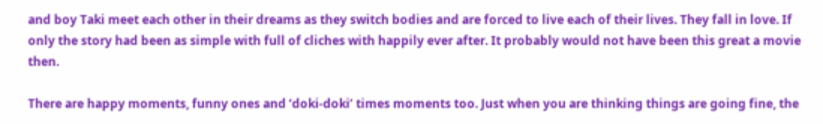and boy Taki meet each other in their dreams as they switch bodies and are forced to live each of their lives. They fall in love. If only the story had been as simple with full of cliches with happily ever after. It probably would not have been this great a movie then.

There are happy moments, funny ones and ‘doki-doki’ times moments too. Just when you are thinking things are going fine, the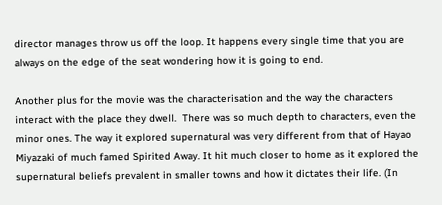director manages throw us off the loop. It happens every single time that you are always on the edge of the seat wondering how it is going to end.

Another plus for the movie was the characterisation and the way the characters interact with the place they dwell.  There was so much depth to characters, even the minor ones. The way it explored supernatural was very different from that of Hayao Miyazaki of much famed Spirited Away. It hit much closer to home as it explored the supernatural beliefs prevalent in smaller towns and how it dictates their life. (In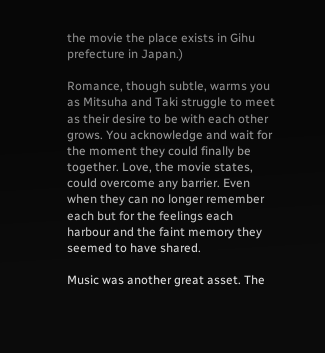the movie the place exists in Gihu prefecture in Japan.)

Romance, though subtle, warms you as Mitsuha and Taki struggle to meet as their desire to be with each other grows. You acknowledge and wait for the moment they could finally be together. Love, the movie states, could overcome any barrier. Even when they can no longer remember each but for the feelings each harbour and the faint memory they seemed to have shared.

Music was another great asset. The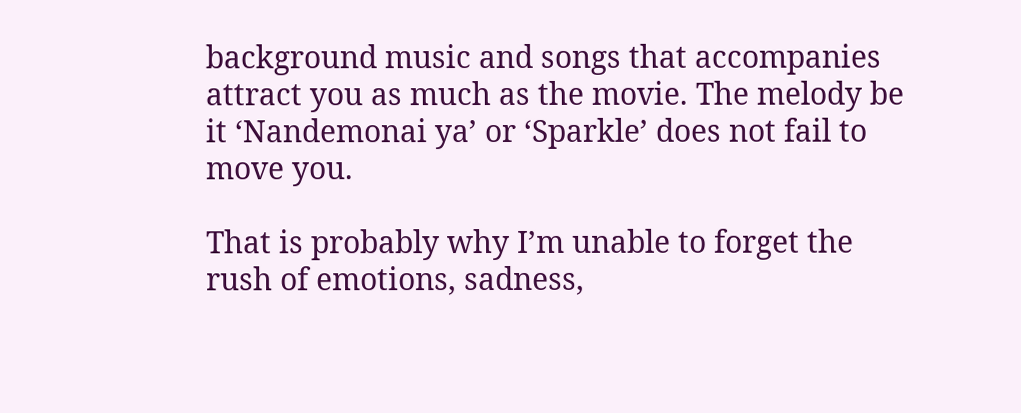background music and songs that accompanies attract you as much as the movie. The melody be it ‘Nandemonai ya’ or ‘Sparkle’ does not fail to move you.

That is probably why I’m unable to forget the rush of emotions, sadness,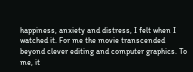happiness, anxiety and distress, I felt when I watched it. For me the movie transcended beyond clever editing and computer graphics. To me, it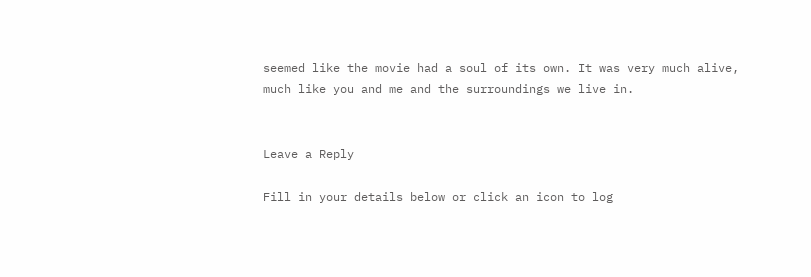seemed like the movie had a soul of its own. It was very much alive, much like you and me and the surroundings we live in.


Leave a Reply

Fill in your details below or click an icon to log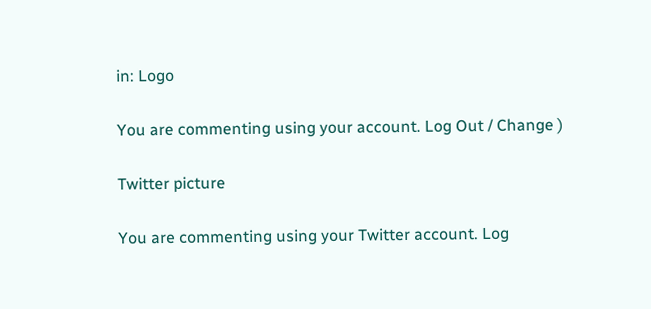in: Logo

You are commenting using your account. Log Out / Change )

Twitter picture

You are commenting using your Twitter account. Log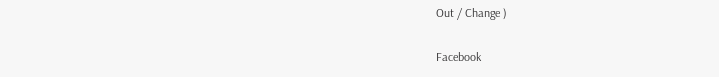Out / Change )

Facebook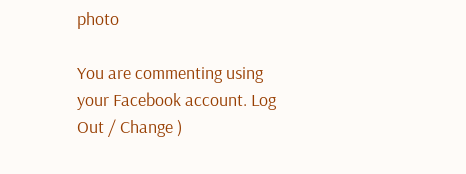photo

You are commenting using your Facebook account. Log Out / Change )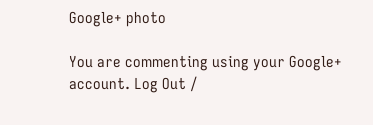Google+ photo

You are commenting using your Google+ account. Log Out /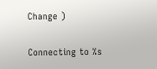Change )

Connecting to %s